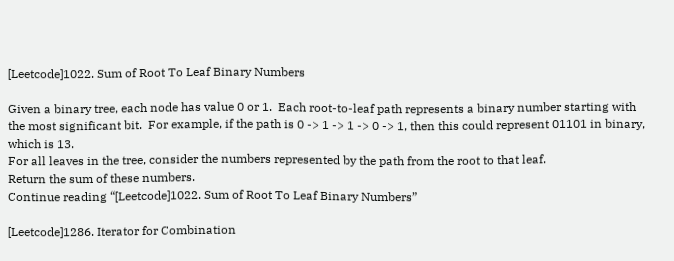[Leetcode]1022. Sum of Root To Leaf Binary Numbers

Given a binary tree, each node has value 0 or 1.  Each root-to-leaf path represents a binary number starting with the most significant bit.  For example, if the path is 0 -> 1 -> 1 -> 0 -> 1, then this could represent 01101 in binary, which is 13.
For all leaves in the tree, consider the numbers represented by the path from the root to that leaf.
Return the sum of these numbers.
Continue reading “[Leetcode]1022. Sum of Root To Leaf Binary Numbers”

[Leetcode]1286. Iterator for Combination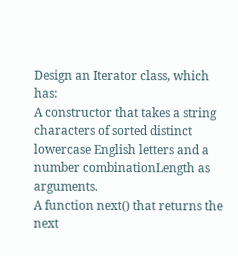Design an Iterator class, which has:
A constructor that takes a string characters of sorted distinct lowercase English letters and a number combinationLength as arguments.
A function next() that returns the next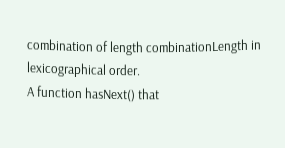combination of length combinationLength in lexicographical order.
A function hasNext() that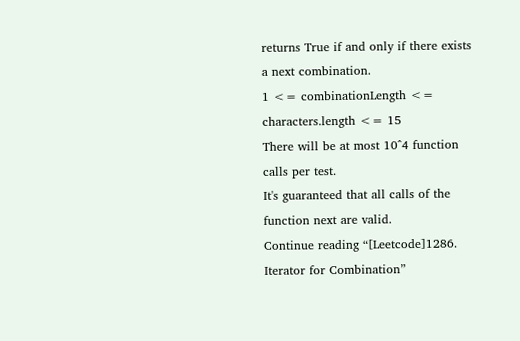returns True if and only if there exists a next combination.
1 <= combinationLength <= characters.length <= 15
There will be at most 10^4 function calls per test.
It's guaranteed that all calls of the function next are valid.
Continue reading “[Leetcode]1286. Iterator for Combination”